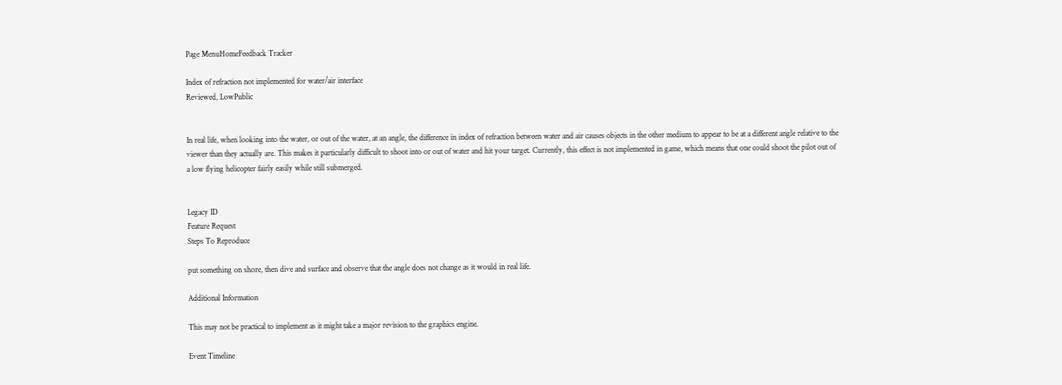Page MenuHomeFeedback Tracker

Index of refraction not implemented for water/air interface
Reviewed, LowPublic


In real life, when looking into the water, or out of the water, at an angle, the difference in index of refraction between water and air causes objects in the other medium to appear to be at a different angle relative to the viewer than they actually are. This makes it particularly difficult to shoot into or out of water and hit your target. Currently, this effect is not implemented in game, which means that one could shoot the pilot out of a low flying helicopter fairly easily while still submerged.


Legacy ID
Feature Request
Steps To Reproduce

put something on shore, then dive and surface and observe that the angle does not change as it would in real life.

Additional Information

This may not be practical to implement as it might take a major revision to the graphics engine.

Event Timeline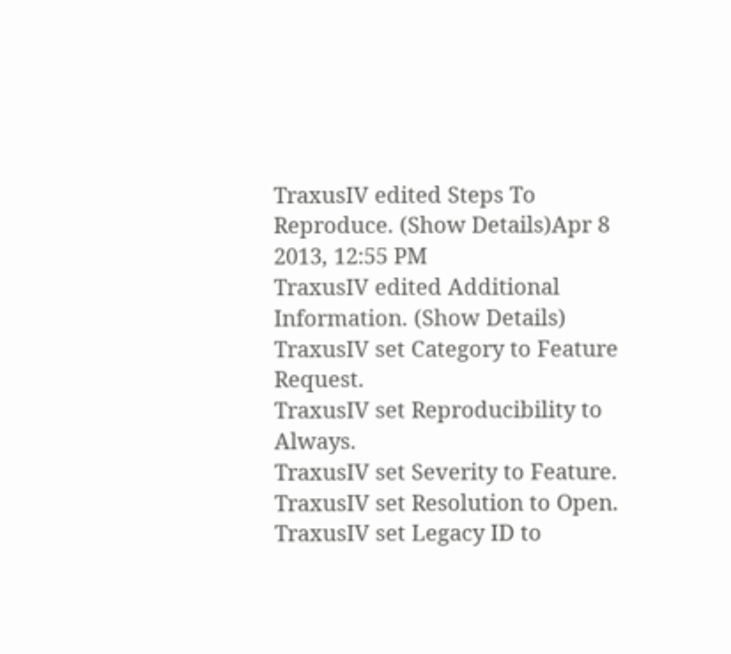TraxusIV edited Steps To Reproduce. (Show Details)Apr 8 2013, 12:55 PM
TraxusIV edited Additional Information. (Show Details)
TraxusIV set Category to Feature Request.
TraxusIV set Reproducibility to Always.
TraxusIV set Severity to Feature.
TraxusIV set Resolution to Open.
TraxusIV set Legacy ID to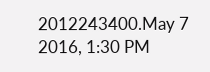2012243400.May 7 2016, 1:30 PM